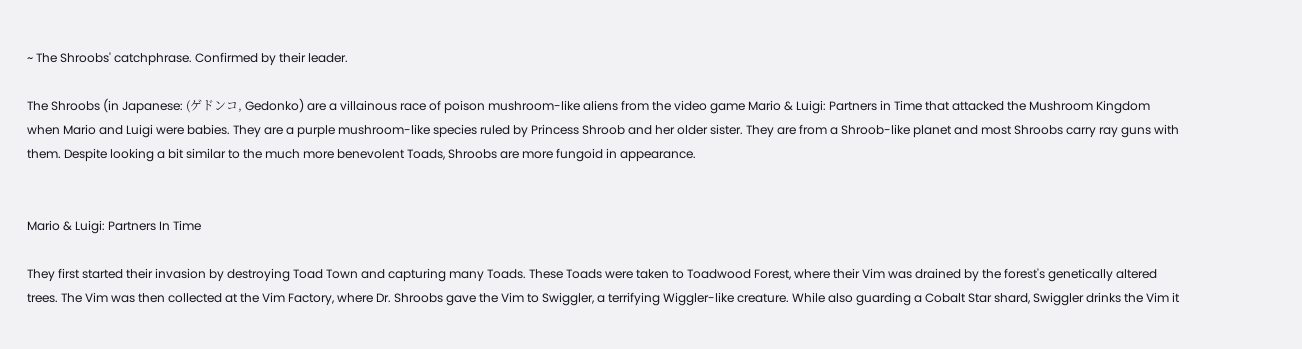~ The Shroobs' catchphrase. Confirmed by their leader.

The Shroobs (in Japanese: (ゲドンコ, Gedonko) are a villainous race of poison mushroom-like aliens from the video game Mario & Luigi: Partners in Time that attacked the Mushroom Kingdom when Mario and Luigi were babies. They are a purple mushroom-like species ruled by Princess Shroob and her older sister. They are from a Shroob-like planet and most Shroobs carry ray guns with them. Despite looking a bit similar to the much more benevolent Toads, Shroobs are more fungoid in appearance.


Mario & Luigi: Partners In Time

They first started their invasion by destroying Toad Town and capturing many Toads. These Toads were taken to Toadwood Forest, where their Vim was drained by the forest's genetically altered trees. The Vim was then collected at the Vim Factory, where Dr. Shroobs gave the Vim to Swiggler, a terrifying Wiggler-like creature. While also guarding a Cobalt Star shard, Swiggler drinks the Vim it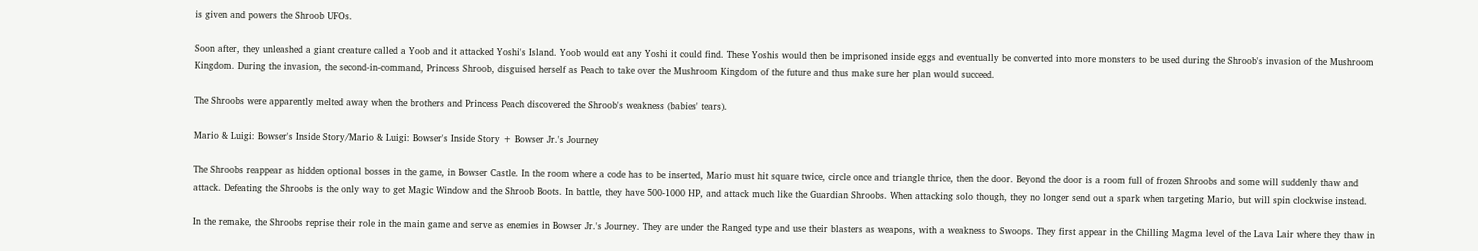is given and powers the Shroob UFOs.

Soon after, they unleashed a giant creature called a Yoob and it attacked Yoshi's Island. Yoob would eat any Yoshi it could find. These Yoshis would then be imprisoned inside eggs and eventually be converted into more monsters to be used during the Shroob's invasion of the Mushroom Kingdom. During the invasion, the second-in-command, Princess Shroob, disguised herself as Peach to take over the Mushroom Kingdom of the future and thus make sure her plan would succeed.

The Shroobs were apparently melted away when the brothers and Princess Peach discovered the Shroob's weakness (babies' tears).

Mario & Luigi: Bowser's Inside Story/Mario & Luigi: Bowser's Inside Story + Bowser Jr.'s Journey

The Shroobs reappear as hidden optional bosses in the game, in Bowser Castle. In the room where a code has to be inserted, Mario must hit square twice, circle once and triangle thrice, then the door. Beyond the door is a room full of frozen Shroobs and some will suddenly thaw and attack. Defeating the Shroobs is the only way to get Magic Window and the Shroob Boots. In battle, they have 500-1000 HP, and attack much like the Guardian Shroobs. When attacking solo though, they no longer send out a spark when targeting Mario, but will spin clockwise instead.

In the remake, the Shroobs reprise their role in the main game and serve as enemies in Bowser Jr.'s Journey. They are under the Ranged type and use their blasters as weapons, with a weakness to Swoops. They first appear in the Chilling Magma level of the Lava Lair where they thaw in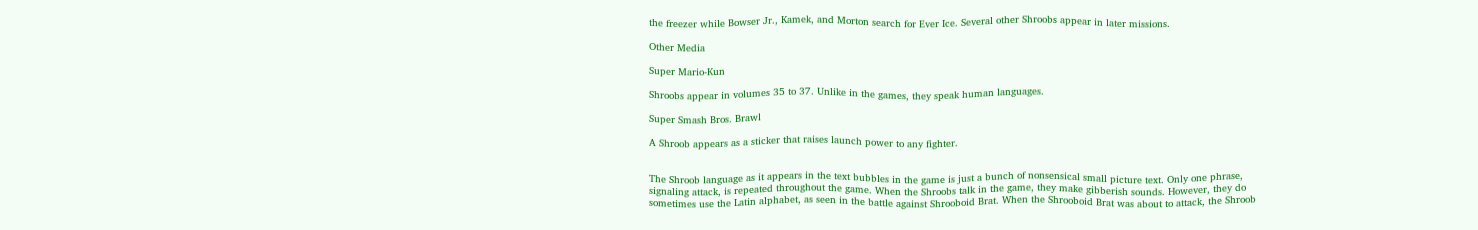the freezer while Bowser Jr., Kamek, and Morton search for Ever Ice. Several other Shroobs appear in later missions.

Other Media

Super Mario-Kun

Shroobs appear in volumes 35 to 37. Unlike in the games, they speak human languages.

Super Smash Bros. Brawl

A Shroob appears as a sticker that raises launch power to any fighter.


The Shroob language as it appears in the text bubbles in the game is just a bunch of nonsensical small picture text. Only one phrase, signaling attack, is repeated throughout the game. When the Shroobs talk in the game, they make gibberish sounds. However, they do sometimes use the Latin alphabet, as seen in the battle against Shrooboid Brat. When the Shrooboid Brat was about to attack, the Shroob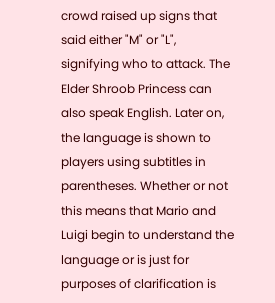crowd raised up signs that said either "M" or "L", signifying who to attack. The Elder Shroob Princess can also speak English. Later on, the language is shown to players using subtitles in parentheses. Whether or not this means that Mario and Luigi begin to understand the language or is just for purposes of clarification is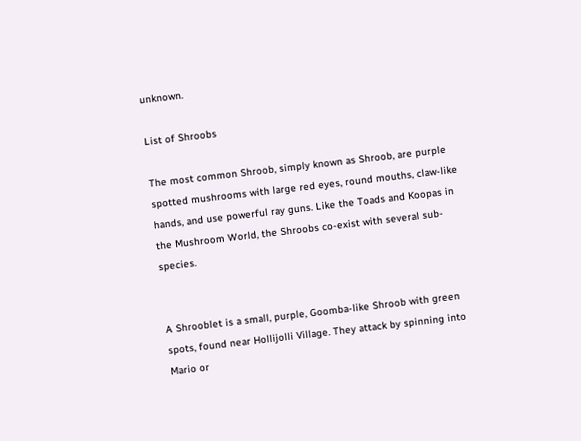unknown.

List of Shroobs

The most common Shroob, simply known as Shroob, are purple spotted mushrooms with large red eyes, round mouths, claw-like hands, and use powerful ray guns. Like the Toads and Koopas in the Mushroom World, the Shroobs co-exist with several sub-species.


A Shrooblet is a small, purple, Goomba-like Shroob with green spots, found near Hollijolli Village. They attack by spinning into Mario or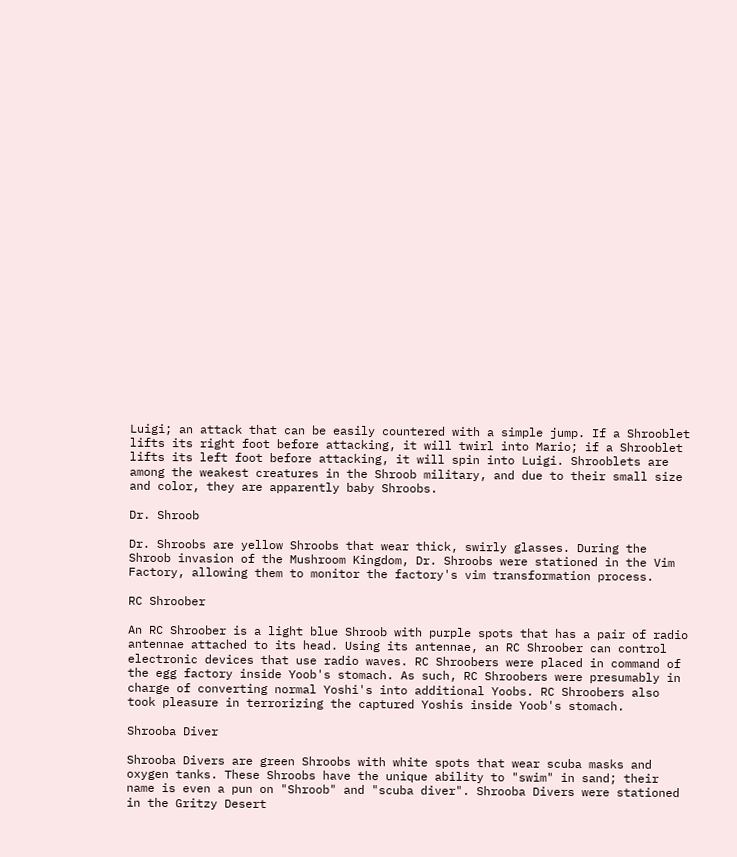Luigi; an attack that can be easily countered with a simple jump. If a Shrooblet lifts its right foot before attacking, it will twirl into Mario; if a Shrooblet lifts its left foot before attacking, it will spin into Luigi. Shrooblets are among the weakest creatures in the Shroob military, and due to their small size and color, they are apparently baby Shroobs.

Dr. Shroob

Dr. Shroobs are yellow Shroobs that wear thick, swirly glasses. During the Shroob invasion of the Mushroom Kingdom, Dr. Shroobs were stationed in the Vim Factory, allowing them to monitor the factory's vim transformation process.

RC Shroober

An RC Shroober is a light blue Shroob with purple spots that has a pair of radio antennae attached to its head. Using its antennae, an RC Shroober can control electronic devices that use radio waves. RC Shroobers were placed in command of the egg factory inside Yoob's stomach. As such, RC Shroobers were presumably in charge of converting normal Yoshi's into additional Yoobs. RC Shroobers also took pleasure in terrorizing the captured Yoshis inside Yoob's stomach.

Shrooba Diver

Shrooba Divers are green Shroobs with white spots that wear scuba masks and oxygen tanks. These Shroobs have the unique ability to "swim" in sand; their name is even a pun on "Shroob" and "scuba diver". Shrooba Divers were stationed in the Gritzy Desert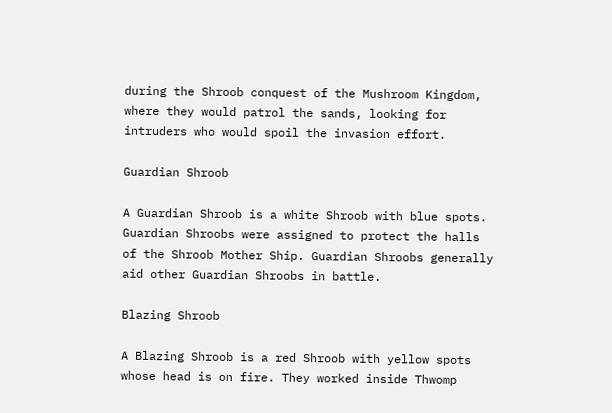during the Shroob conquest of the Mushroom Kingdom, where they would patrol the sands, looking for intruders who would spoil the invasion effort.

Guardian Shroob

A Guardian Shroob is a white Shroob with blue spots. Guardian Shroobs were assigned to protect the halls of the Shroob Mother Ship. Guardian Shroobs generally aid other Guardian Shroobs in battle.

Blazing Shroob

A Blazing Shroob is a red Shroob with yellow spots whose head is on fire. They worked inside Thwomp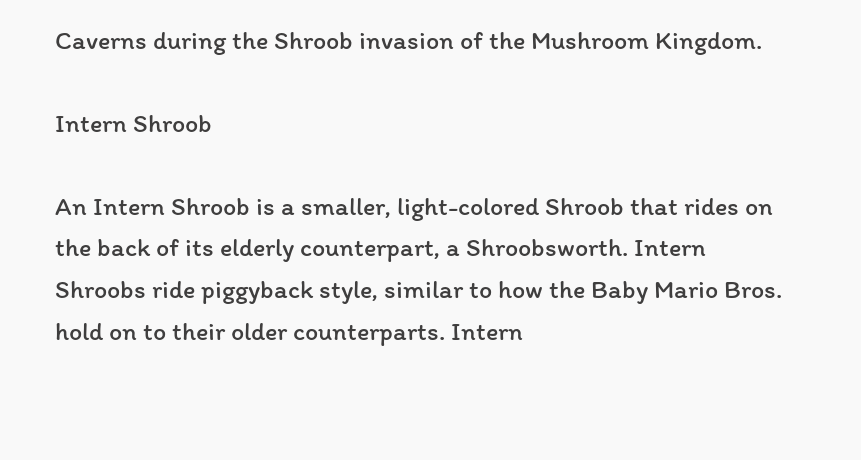Caverns during the Shroob invasion of the Mushroom Kingdom.

Intern Shroob

An Intern Shroob is a smaller, light-colored Shroob that rides on the back of its elderly counterpart, a Shroobsworth. Intern Shroobs ride piggyback style, similar to how the Baby Mario Bros. hold on to their older counterparts. Intern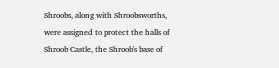Shroobs, along with Shroobsworths, were assigned to protect the halls of Shroob Castle, the Shroob's base of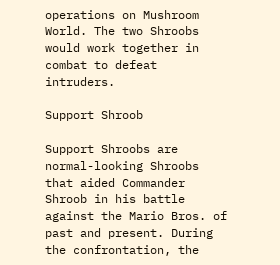operations on Mushroom World. The two Shroobs would work together in combat to defeat intruders.

Support Shroob

Support Shroobs are normal-looking Shroobs that aided Commander Shroob in his battle against the Mario Bros. of past and present. During the confrontation, the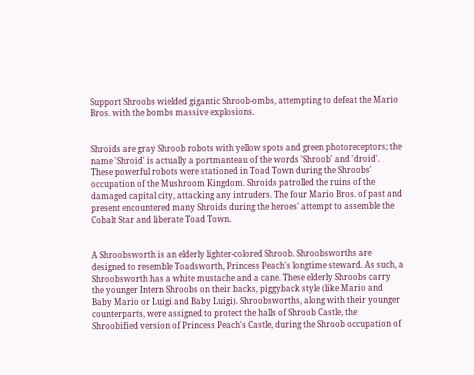Support Shroobs wielded gigantic Shroob-ombs, attempting to defeat the Mario Bros. with the bombs massive explosions.


Shroids are gray Shroob robots with yellow spots and green photoreceptors; the name 'Shroid' is actually a portmanteau of the words 'Shroob' and 'droid'. These powerful robots were stationed in Toad Town during the Shroobs' occupation of the Mushroom Kingdom. Shroids patrolled the ruins of the damaged capital city, attacking any intruders. The four Mario Bros. of past and present encountered many Shroids during the heroes' attempt to assemble the Cobalt Star and liberate Toad Town.


A Shroobsworth is an elderly lighter-colored Shroob. Shroobsworths are designed to resemble Toadsworth, Princess Peach's longtime steward. As such, a Shroobsworth has a white mustache and a cane. These elderly Shroobs carry the younger Intern Shroobs on their backs, piggyback style (like Mario and Baby Mario or Luigi and Baby Luigi). Shroobsworths, along with their younger counterparts, were assigned to protect the halls of Shroob Castle, the Shroobified version of Princess Peach's Castle, during the Shroob occupation of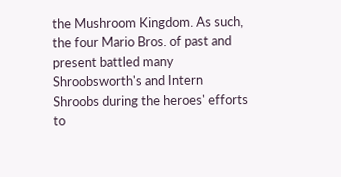the Mushroom Kingdom. As such, the four Mario Bros. of past and present battled many Shroobsworth's and Intern Shroobs during the heroes' efforts to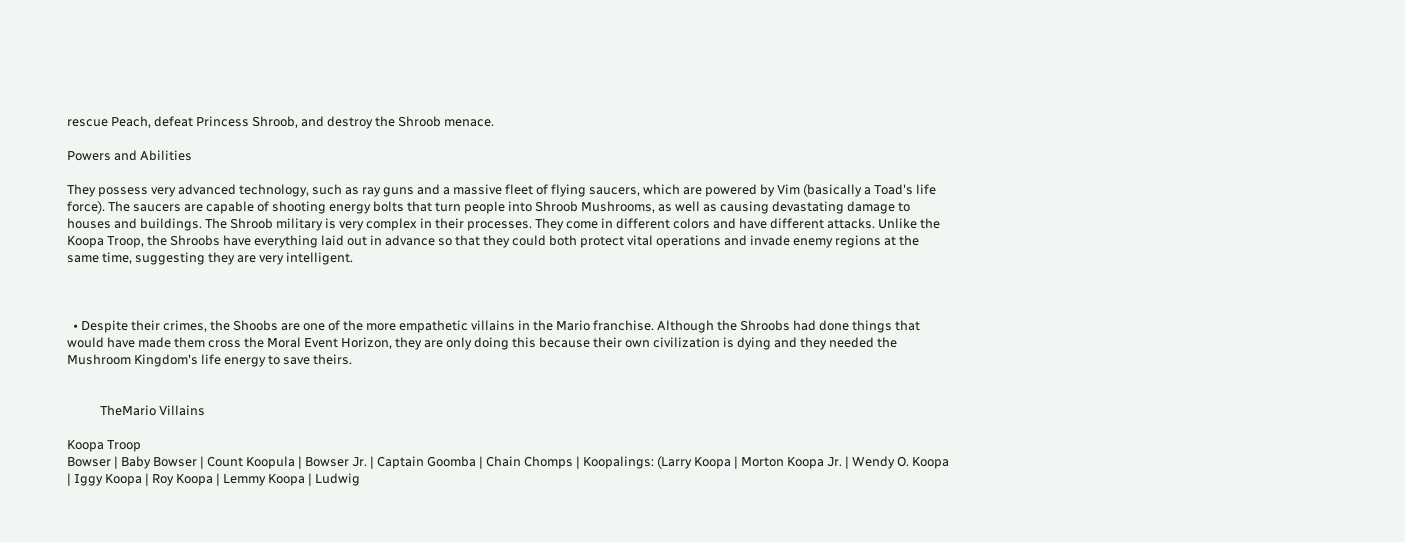rescue Peach, defeat Princess Shroob, and destroy the Shroob menace.

Powers and Abilities

They possess very advanced technology, such as ray guns and a massive fleet of flying saucers, which are powered by Vim (basically a Toad's life force). The saucers are capable of shooting energy bolts that turn people into Shroob Mushrooms, as well as causing devastating damage to houses and buildings. The Shroob military is very complex in their processes. They come in different colors and have different attacks. Unlike the Koopa Troop, the Shroobs have everything laid out in advance so that they could both protect vital operations and invade enemy regions at the same time, suggesting they are very intelligent.



  • Despite their crimes, the Shoobs are one of the more empathetic villains in the Mario franchise. Although the Shroobs had done things that would have made them cross the Moral Event Horizon, they are only doing this because their own civilization is dying and they needed the Mushroom Kingdom's life energy to save theirs.


           TheMario Villains

Koopa Troop
Bowser | Baby Bowser | Count Koopula | Bowser Jr. | Captain Goomba | Chain Chomps | Koopalings: (Larry Koopa | Morton Koopa Jr. | Wendy O. Koopa | Iggy Koopa | Roy Koopa | Lemmy Koopa | Ludwig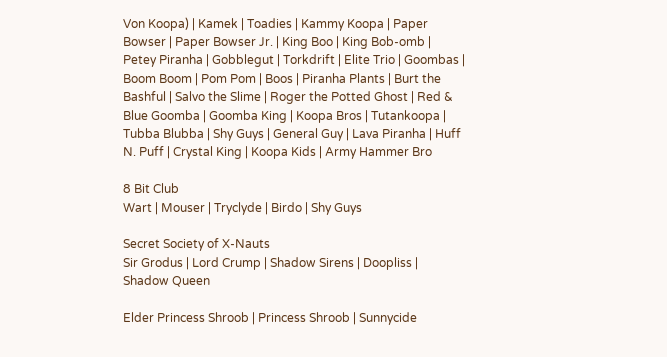Von Koopa) | Kamek | Toadies | Kammy Koopa | Paper Bowser | Paper Bowser Jr. | King Boo | King Bob-omb | Petey Piranha | Gobblegut | Torkdrift | Elite Trio | Goombas | Boom Boom | Pom Pom | Boos | Piranha Plants | Burt the Bashful | Salvo the Slime | Roger the Potted Ghost | Red & Blue Goomba | Goomba King | Koopa Bros | Tutankoopa | Tubba Blubba | Shy Guys | General Guy | Lava Piranha | Huff N. Puff | Crystal King | Koopa Kids | Army Hammer Bro

8 Bit Club
Wart | Mouser | Tryclyde | Birdo | Shy Guys

Secret Society of X-Nauts
Sir Grodus | Lord Crump | Shadow Sirens | Doopliss | Shadow Queen

Elder Princess Shroob | Princess Shroob | Sunnycide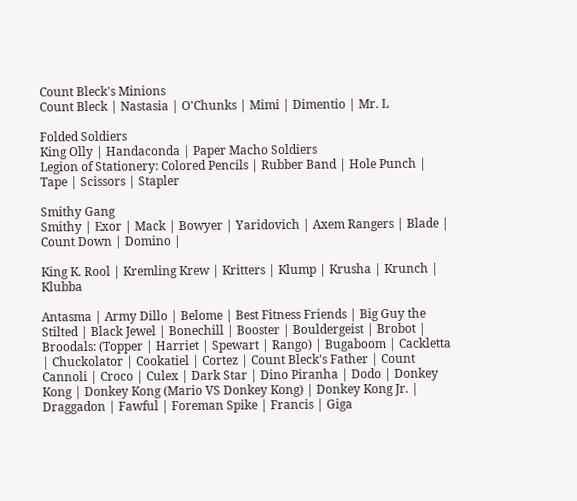Count Bleck's Minions
Count Bleck | Nastasia | O'Chunks | Mimi | Dimentio | Mr. L

Folded Soldiers
King Olly | Handaconda | Paper Macho Soldiers
Legion of Stationery: Colored Pencils | Rubber Band | Hole Punch | Tape | Scissors | Stapler

Smithy Gang
Smithy | Exor | Mack | Bowyer | Yaridovich | Axem Rangers | Blade | Count Down | Domino |

King K. Rool | Kremling Krew | Kritters | Klump | Krusha | Krunch | Klubba

Antasma | Army Dillo | Belome | Best Fitness Friends | Big Guy the Stilted | Black Jewel | Bonechill | Booster | Bouldergeist | Brobot | Broodals: (Topper | Harriet | Spewart | Rango) | Bugaboom | Cackletta | Chuckolator | Cookatiel | Cortez | Count Bleck's Father | Count Cannoli | Croco | Culex | Dark Star | Dino Piranha | Dodo | Donkey Kong | Donkey Kong (Mario VS Donkey Kong) | Donkey Kong Jr. | Draggadon | Fawful | Foreman Spike | Francis | Giga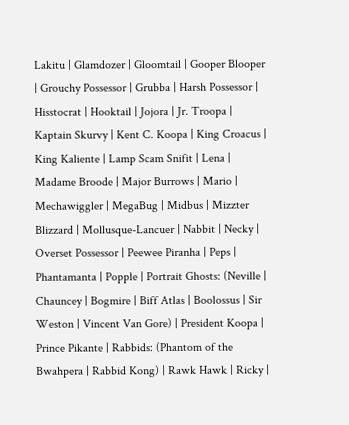Lakitu | Glamdozer | Gloomtail | Gooper Blooper | Grouchy Possessor | Grubba | Harsh Possessor | Hisstocrat | Hooktail | Jojora | Jr. Troopa | Kaptain Skurvy | Kent C. Koopa | King Croacus | King Kaliente | Lamp Scam Snifit | Lena | Madame Broode | Major Burrows | Mario | Mechawiggler | MegaBug | Midbus | Mizzter Blizzard | Mollusque-Lancuer | Nabbit | Necky | Overset Possessor | Peewee Piranha | Peps | Phantamanta | Popple | Portrait Ghosts: (Neville | Chauncey | Bogmire | Biff Atlas | Boolossus | Sir Weston | Vincent Van Gore) | President Koopa | Prince Pikante | Rabbids: (Phantom of the Bwahpera | Rabbid Kong) | Rawk Hawk | Ricky |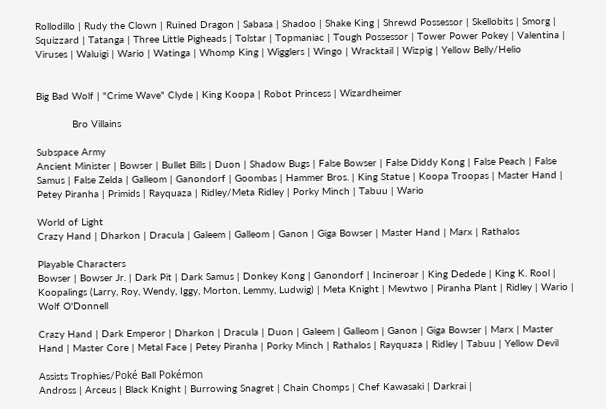Rollodillo | Rudy the Clown | Ruined Dragon | Sabasa | Shadoo | Shake King | Shrewd Possessor | Skellobits | Smorg | Squizzard | Tatanga | Three Little Pigheads | Tolstar | Topmaniac | Tough Possessor | Tower Power Pokey | Valentina | Viruses | Waluigi | Wario | Watinga | Whomp King | Wigglers | Wingo | Wracktail | Wizpig | Yellow Belly/Helio


Big Bad Wolf | "Crime Wave" Clyde | King Koopa | Robot Princess | Wizardheimer

            Bro Villains

Subspace Army
Ancient Minister | Bowser | Bullet Bills | Duon | Shadow Bugs | False Bowser | False Diddy Kong | False Peach | False Samus | False Zelda | Galleom | Ganondorf | Goombas | Hammer Bros. | King Statue | Koopa Troopas | Master Hand | Petey Piranha | Primids | Rayquaza | Ridley/Meta Ridley | Porky Minch | Tabuu | Wario

World of Light
Crazy Hand | Dharkon | Dracula | Galeem | Galleom | Ganon | Giga Bowser | Master Hand | Marx | Rathalos

Playable Characters
Bowser | Bowser Jr. | Dark Pit | Dark Samus | Donkey Kong | Ganondorf | Incineroar | King Dedede | King K. Rool | Koopalings (Larry, Roy, Wendy, Iggy, Morton, Lemmy, Ludwig) | Meta Knight | Mewtwo | Piranha Plant | Ridley | Wario | Wolf O'Donnell

Crazy Hand | Dark Emperor | Dharkon | Dracula | Duon | Galeem | Galleom | Ganon | Giga Bowser | Marx | Master Hand | Master Core | Metal Face | Petey Piranha | Porky Minch | Rathalos | Rayquaza | Ridley | Tabuu | Yellow Devil

Assists Trophies/Poké Ball Pokémon
Andross | Arceus | Black Knight | Burrowing Snagret | Chain Chomps | Chef Kawasaki | Darkrai |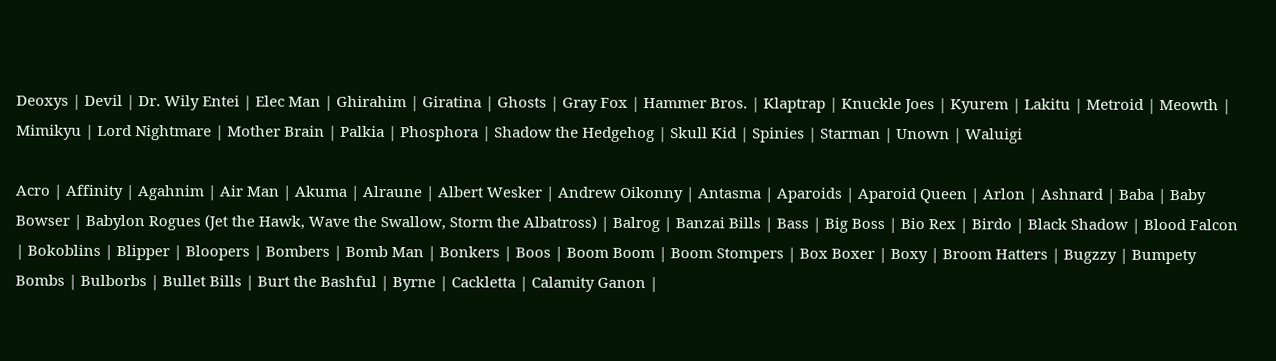Deoxys | Devil | Dr. Wily Entei | Elec Man | Ghirahim | Giratina | Ghosts | Gray Fox | Hammer Bros. | Klaptrap | Knuckle Joes | Kyurem | Lakitu | Metroid | Meowth | Mimikyu | Lord Nightmare | Mother Brain | Palkia | Phosphora | Shadow the Hedgehog | Skull Kid | Spinies | Starman | Unown | Waluigi

Acro | Affinity | Agahnim | Air Man | Akuma | Alraune | Albert Wesker | Andrew Oikonny | Antasma | Aparoids | Aparoid Queen | Arlon | Ashnard | Baba | Baby Bowser | Babylon Rogues (Jet the Hawk, Wave the Swallow, Storm the Albatross) | Balrog | Banzai Bills | Bass | Big Boss | Bio Rex | Birdo | Black Shadow | Blood Falcon | Bokoblins | Blipper | Bloopers | Bombers | Bomb Man | Bonkers | Boos | Boom Boom | Boom Stompers | Box Boxer | Boxy | Broom Hatters | Bugzzy | Bumpety Bombs | Bulborbs | Bullet Bills | Burt the Bashful | Byrne | Cackletta | Calamity Ganon |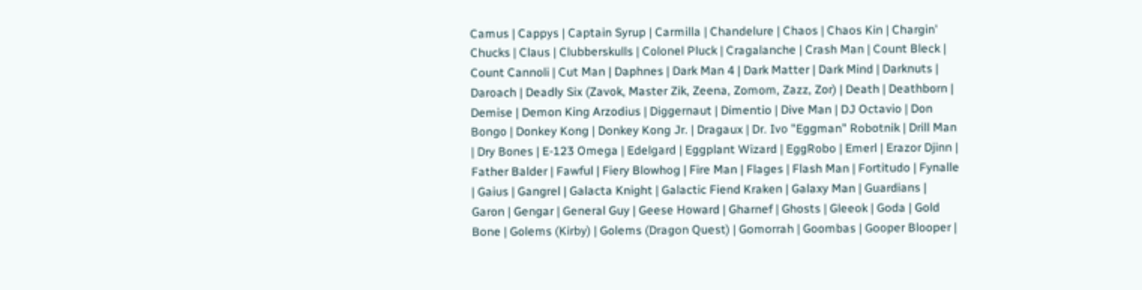Camus | Cappys | Captain Syrup | Carmilla | Chandelure | Chaos | Chaos Kin | Chargin' Chucks | Claus | Clubberskulls | Colonel Pluck | Cragalanche | Crash Man | Count Bleck | Count Cannoli | Cut Man | Daphnes | Dark Man 4 | Dark Matter | Dark Mind | Darknuts | Daroach | Deadly Six (Zavok, Master Zik, Zeena, Zomom, Zazz, Zor) | Death | Deathborn | Demise | Demon King Arzodius | Diggernaut | Dimentio | Dive Man | DJ Octavio | Don Bongo | Donkey Kong | Donkey Kong Jr. | Dragaux | Dr. Ivo "Eggman" Robotnik | Drill Man | Dry Bones | E-123 Omega | Edelgard | Eggplant Wizard | EggRobo | Emerl | Erazor Djinn | Father Balder | Fawful | Fiery Blowhog | Fire Man | Flages | Flash Man | Fortitudo | Fynalle | Gaius | Gangrel | Galacta Knight | Galactic Fiend Kraken | Galaxy Man | Guardians | Garon | Gengar | General Guy | Geese Howard | Gharnef | Ghosts | Gleeok | Goda | Gold Bone | Golems (Kirby) | Golems (Dragon Quest) | Gomorrah | Goombas | Gooper Blooper |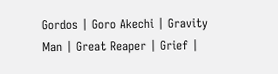Gordos | Goro Akechi | Gravity Man | Great Reaper | Grief |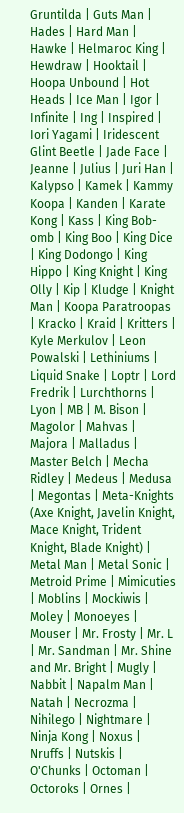Gruntilda | Guts Man | Hades | Hard Man | Hawke | Helmaroc King | Hewdraw | Hooktail | Hoopa Unbound | Hot Heads | Ice Man | Igor | Infinite | Ing | Inspired | Iori Yagami | Iridescent Glint Beetle | Jade Face | Jeanne | Julius | Juri Han | Kalypso | Kamek | Kammy Koopa | Kanden | Karate Kong | Kass | King Bob-omb | King Boo | King Dice | King Dodongo | King Hippo | King Knight | King Olly | Kip | Kludge | Knight Man | Koopa Paratroopas | Kracko | Kraid | Kritters | Kyle Merkulov | Leon Powalski | Lethiniums | Liquid Snake | Loptr | Lord Fredrik | Lurchthorns | Lyon | MB | M. Bison | Magolor | Mahvas | Majora | Malladus | Master Belch | Mecha Ridley | Medeus | Medusa | Megontas | Meta-Knights (Axe Knight, Javelin Knight, Mace Knight, Trident Knight, Blade Knight) | Metal Man | Metal Sonic | Metroid Prime | Mimicuties | Moblins | Mockiwis | Moley | Monoeyes | Mouser | Mr. Frosty | Mr. L | Mr. Sandman | Mr. Shine and Mr. Bright | Mugly | Nabbit | Napalm Man | Natah | Necrozma | Nihilego | Nightmare | Ninja Kong | Noxus | Nruffs | Nutskis | O'Chunks | Octoman | Octoroks | Ornes |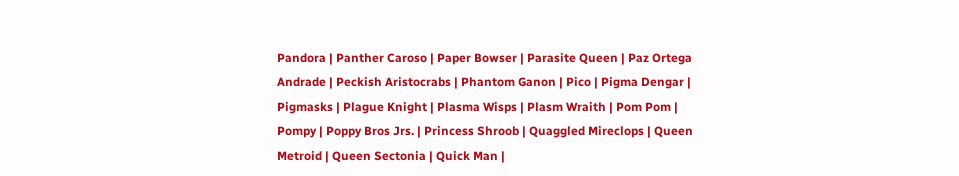Pandora | Panther Caroso | Paper Bowser | Parasite Queen | Paz Ortega Andrade | Peckish Aristocrabs | Phantom Ganon | Pico | Pigma Dengar | Pigmasks | Plague Knight | Plasma Wisps | Plasm Wraith | Pom Pom | Pompy | Poppy Bros Jrs. | Princess Shroob | Quaggled Mireclops | Queen Metroid | Queen Sectonia | Quick Man |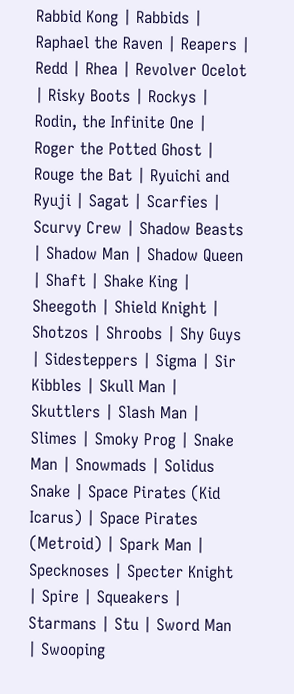Rabbid Kong | Rabbids | Raphael the Raven | Reapers | Redd | Rhea | Revolver Ocelot | Risky Boots | Rockys | Rodin, the Infinite One | Roger the Potted Ghost | Rouge the Bat | Ryuichi and Ryuji | Sagat | Scarfies | Scurvy Crew | Shadow Beasts | Shadow Man | Shadow Queen | Shaft | Shake King | Sheegoth | Shield Knight | Shotzos | Shroobs | Shy Guys | Sidesteppers | Sigma | Sir Kibbles | Skull Man | Skuttlers | Slash Man | Slimes | Smoky Prog | Snake Man | Snowmads | Solidus Snake | Space Pirates (Kid Icarus) | Space Pirates (Metroid) | Spark Man | Specknoses | Specter Knight | Spire | Squeakers | Starmans | Stu | Sword Man | Swooping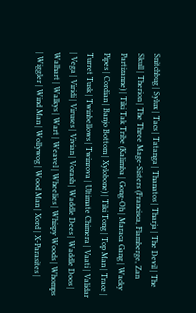Snitchbug | Sylux | Tacs | Tatanga | Thanatos | Tharja | The Devil | The Skull | Therion | The Three Mage-Sisters (Francisca, Flamberge, Zan Partizanne) | Tiki Tak Tribe (Kalimba | Gong-Oh | Maraca Gang | Wacky Pipes | Cordian | Banjo Bottom | Xylobone) | Tiki Tong | Top Man | Trace | Turret Tusk | Twinbellows | Twinrova | Ultimate Chimera | Vaati | Validar | Vega | Viridi | Viruses | Vivian | Vorash | Waddle Dees | Waddle Doos | Walhart | Walkys | Wart | Weavel | Wheelies | Whispy Woods | Whomps | Wiggler | Wind Man | Wollywog | Wood Man | Xord | X-Parasites |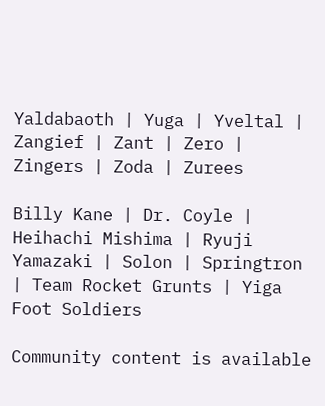Yaldabaoth | Yuga | Yveltal | Zangief | Zant | Zero | Zingers | Zoda | Zurees

Billy Kane | Dr. Coyle | Heihachi Mishima | Ryuji Yamazaki | Solon | Springtron | Team Rocket Grunts | Yiga Foot Soldiers

Community content is available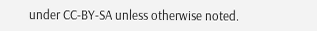under CC-BY-SA unless otherwise noted.